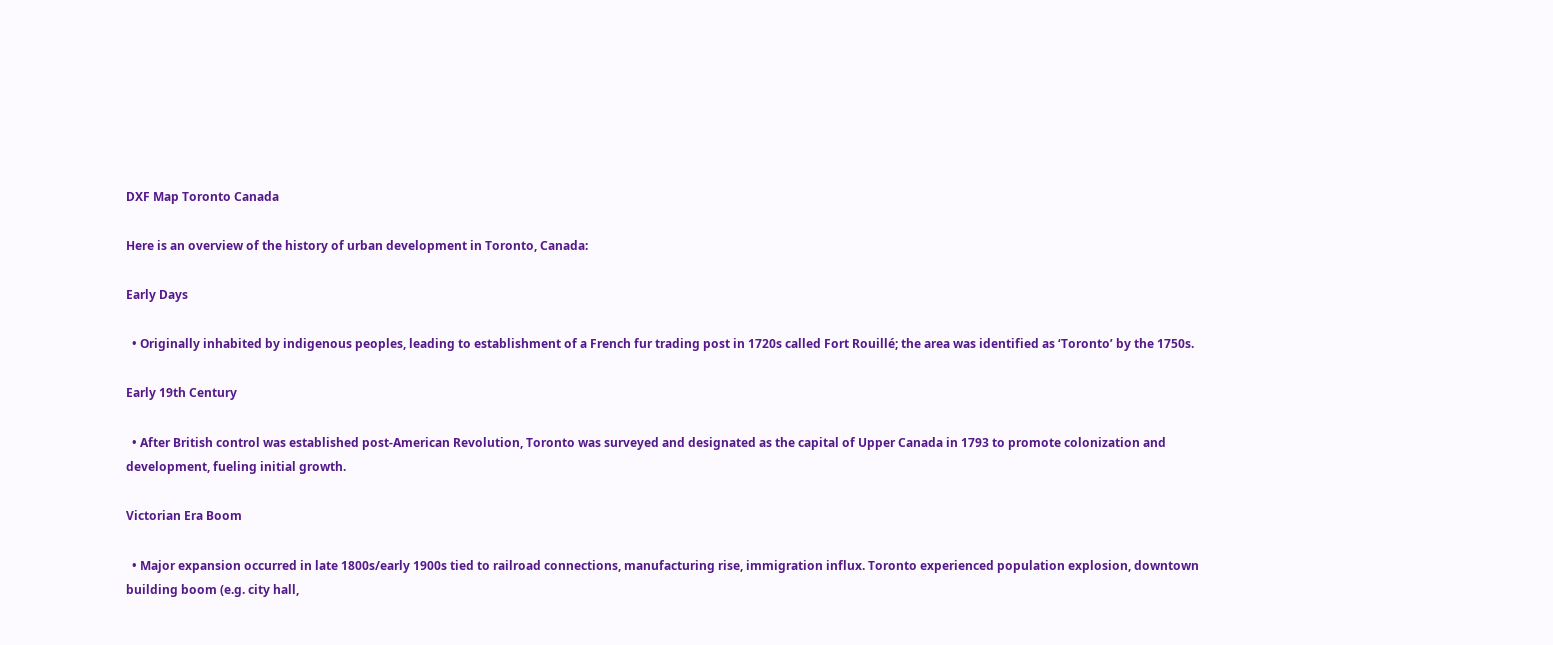DXF Map Toronto Canada

Here is an overview of the history of urban development in Toronto, Canada:

Early Days

  • Originally inhabited by indigenous peoples, leading to establishment of a French fur trading post in 1720s called Fort Rouillé; the area was identified as ‘Toronto’ by the 1750s.

Early 19th Century

  • After British control was established post-American Revolution, Toronto was surveyed and designated as the capital of Upper Canada in 1793 to promote colonization and development, fueling initial growth.

Victorian Era Boom

  • Major expansion occurred in late 1800s/early 1900s tied to railroad connections, manufacturing rise, immigration influx. Toronto experienced population explosion, downtown building boom (e.g. city hall,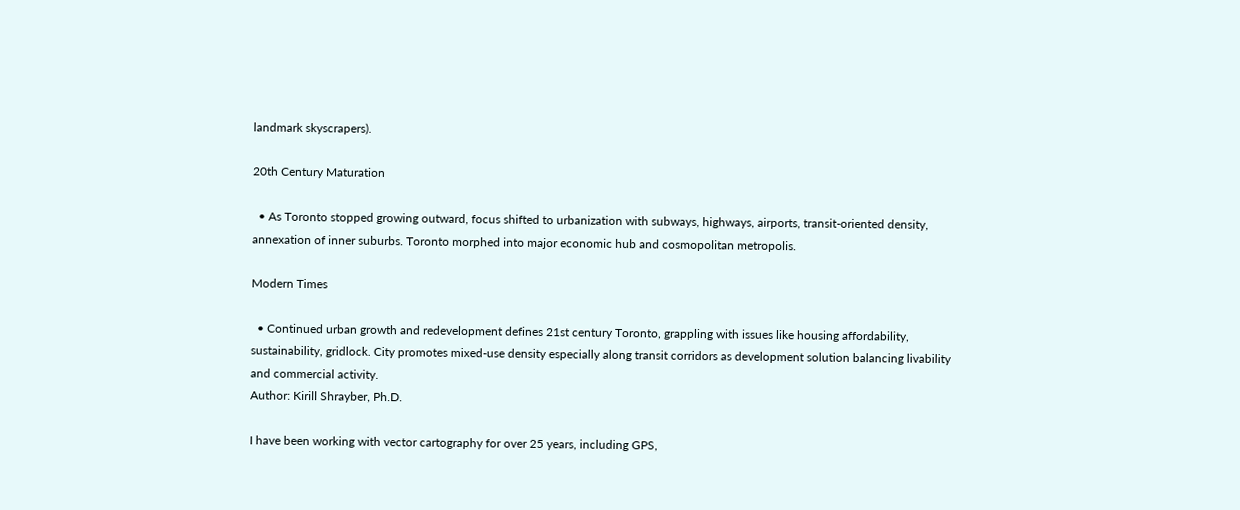landmark skyscrapers).

20th Century Maturation

  • As Toronto stopped growing outward, focus shifted to urbanization with subways, highways, airports, transit-oriented density, annexation of inner suburbs. Toronto morphed into major economic hub and cosmopolitan metropolis.

Modern Times

  • Continued urban growth and redevelopment defines 21st century Toronto, grappling with issues like housing affordability, sustainability, gridlock. City promotes mixed-use density especially along transit corridors as development solution balancing livability and commercial activity.
Author: Kirill Shrayber, Ph.D.

I have been working with vector cartography for over 25 years, including GPS,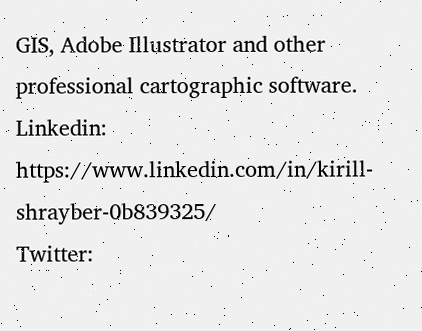GIS, Adobe Illustrator and other professional cartographic software.
Linkedin: https://www.linkedin.com/in/kirill-shrayber-0b839325/
Twitter: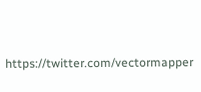https://twitter.com/vectormapper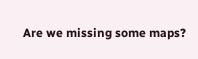Are we missing some maps?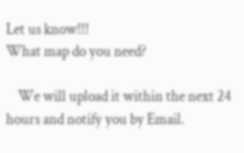Let us know!!!
What map do you need?

    We will upload it within the next 24 hours and notify you by Email.